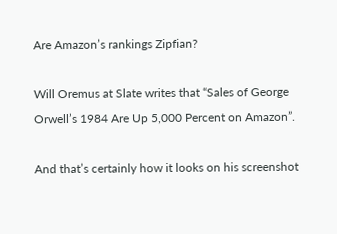Are Amazon’s rankings Zipfian?

Will Oremus at Slate writes that “Sales of George Orwell’s 1984 Are Up 5,000 Percent on Amazon”.

And that’s certainly how it looks on his screenshot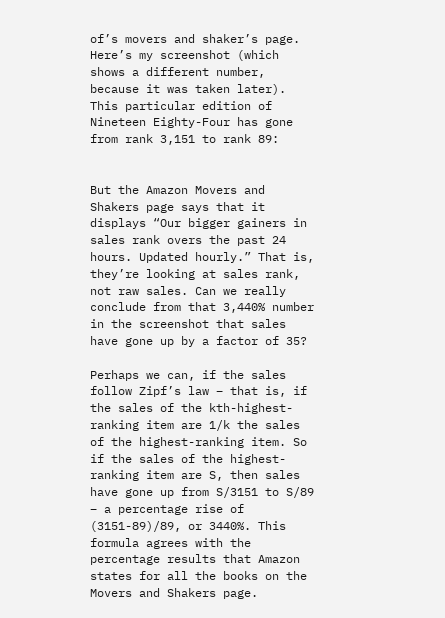of’s movers and shaker’s page. Here’s my screenshot (which shows a different number, because it was taken later). This particular edition of Nineteen Eighty-Four has gone from rank 3,151 to rank 89:


But the Amazon Movers and Shakers page says that it displays “Our bigger gainers in sales rank overs the past 24 hours. Updated hourly.” That is, they’re looking at sales rank, not raw sales. Can we really conclude from that 3,440% number in the screenshot that sales have gone up by a factor of 35?

Perhaps we can, if the sales follow Zipf’s law – that is, if the sales of the kth-highest-ranking item are 1/k the sales of the highest-ranking item. So if the sales of the highest-ranking item are S, then sales have gone up from S/3151 to S/89 – a percentage rise of (3151-89)/89, or 3440%. This formula agrees with the percentage results that Amazon states for all the books on the Movers and Shakers page.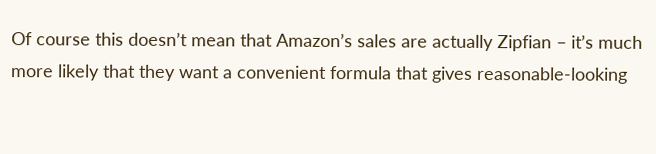Of course this doesn’t mean that Amazon’s sales are actually Zipfian – it’s much more likely that they want a convenient formula that gives reasonable-looking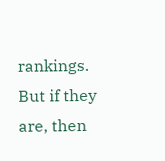rankings. But if they are, then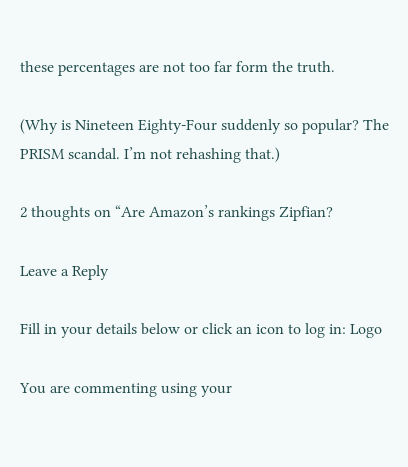these percentages are not too far form the truth.

(Why is Nineteen Eighty-Four suddenly so popular? The PRISM scandal. I’m not rehashing that.)

2 thoughts on “Are Amazon’s rankings Zipfian?

Leave a Reply

Fill in your details below or click an icon to log in: Logo

You are commenting using your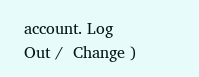account. Log Out /  Change )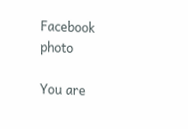Facebook photo

You are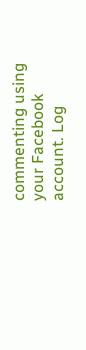commenting using your Facebook account. Log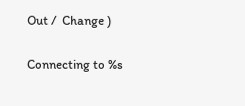Out /  Change )

Connecting to %s